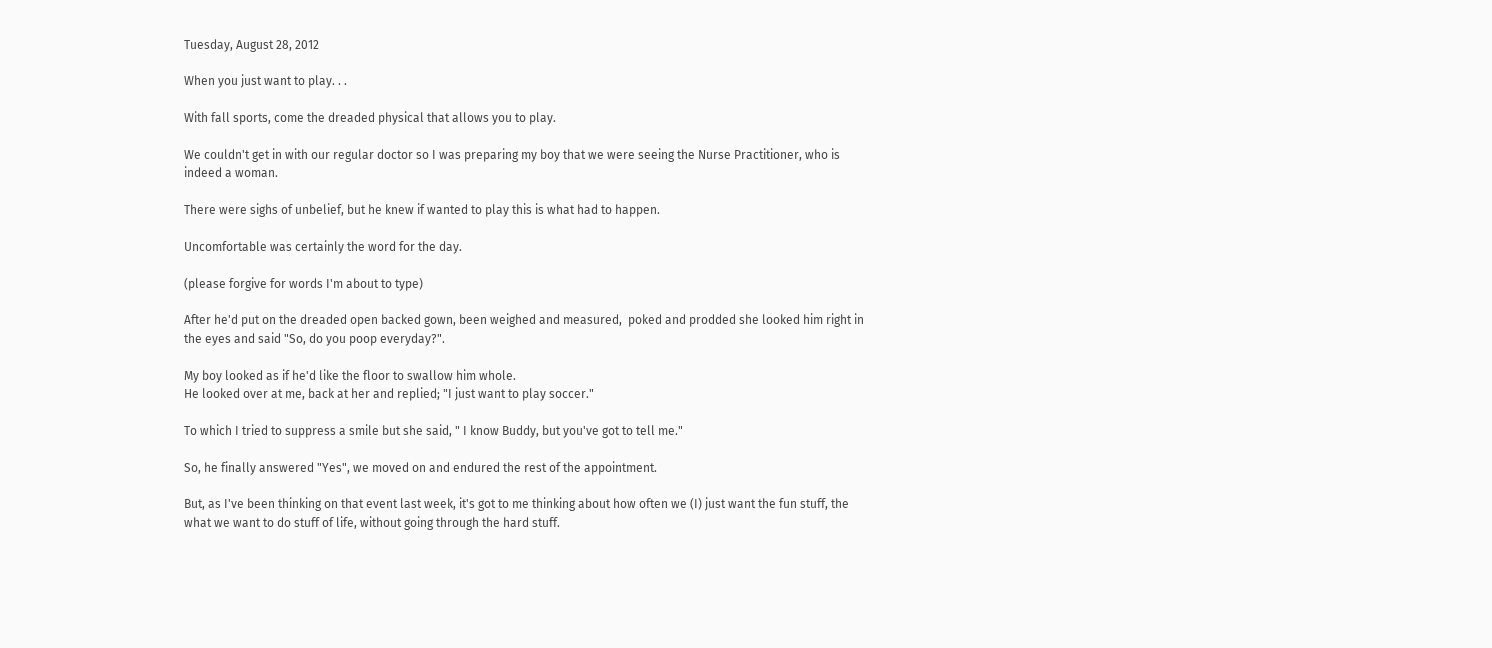Tuesday, August 28, 2012

When you just want to play. . .

With fall sports, come the dreaded physical that allows you to play.

We couldn't get in with our regular doctor so I was preparing my boy that we were seeing the Nurse Practitioner, who is indeed a woman.

There were sighs of unbelief, but he knew if wanted to play this is what had to happen.

Uncomfortable was certainly the word for the day.

(please forgive for words I'm about to type)

After he'd put on the dreaded open backed gown, been weighed and measured,  poked and prodded she looked him right in the eyes and said "So, do you poop everyday?".

My boy looked as if he'd like the floor to swallow him whole.
He looked over at me, back at her and replied; "I just want to play soccer."

To which I tried to suppress a smile but she said, " I know Buddy, but you've got to tell me."

So, he finally answered "Yes", we moved on and endured the rest of the appointment.

But, as I've been thinking on that event last week, it's got to me thinking about how often we (I) just want the fun stuff, the what we want to do stuff of life, without going through the hard stuff.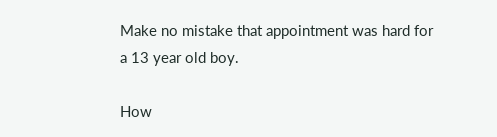Make no mistake that appointment was hard for a 13 year old boy.

How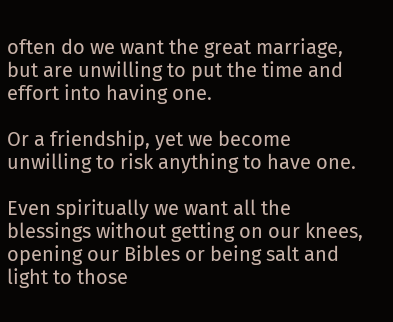often do we want the great marriage, but are unwilling to put the time and effort into having one.

Or a friendship, yet we become unwilling to risk anything to have one.

Even spiritually we want all the blessings without getting on our knees, opening our Bibles or being salt and light to those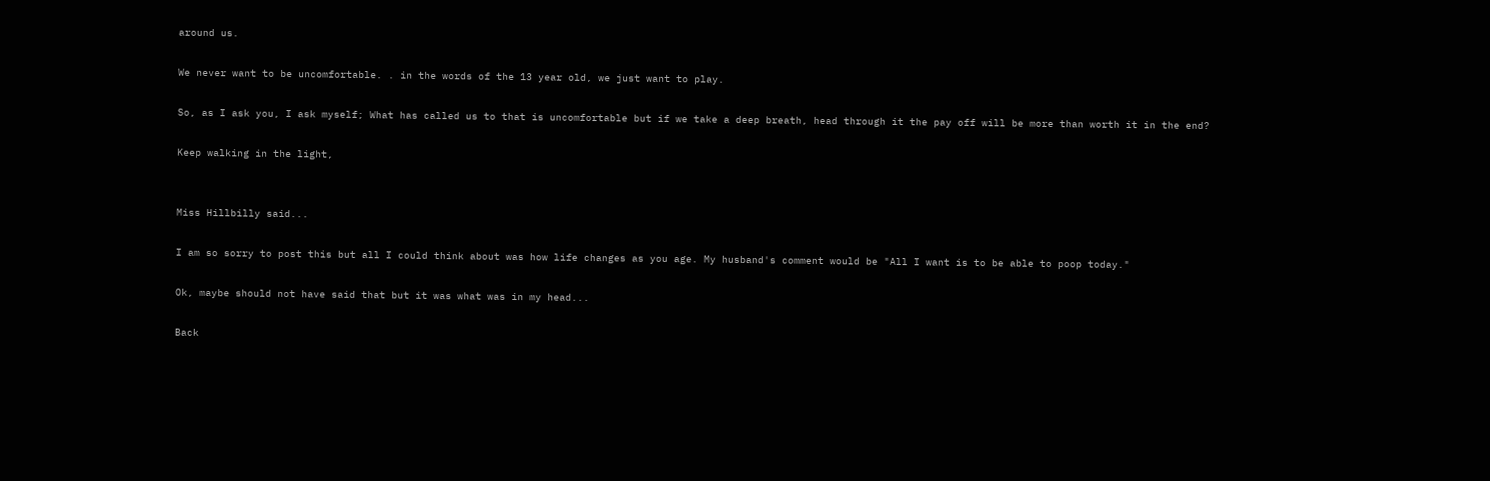around us.

We never want to be uncomfortable. . in the words of the 13 year old, we just want to play.

So, as I ask you, I ask myself; What has called us to that is uncomfortable but if we take a deep breath, head through it the pay off will be more than worth it in the end?

Keep walking in the light,


Miss Hillbilly said...

I am so sorry to post this but all I could think about was how life changes as you age. My husband's comment would be "All I want is to be able to poop today."

Ok, maybe should not have said that but it was what was in my head...

Back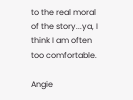to the real moral of the story...ya, I think I am often too comfortable.

Angie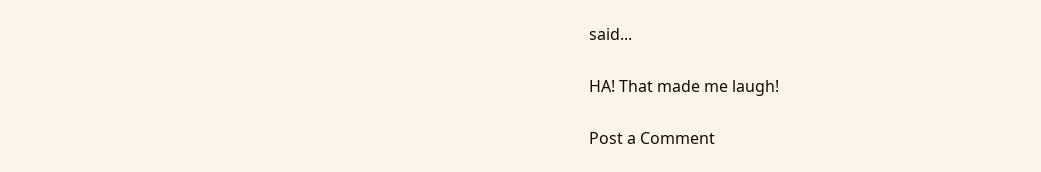said...

HA! That made me laugh!

Post a Comment